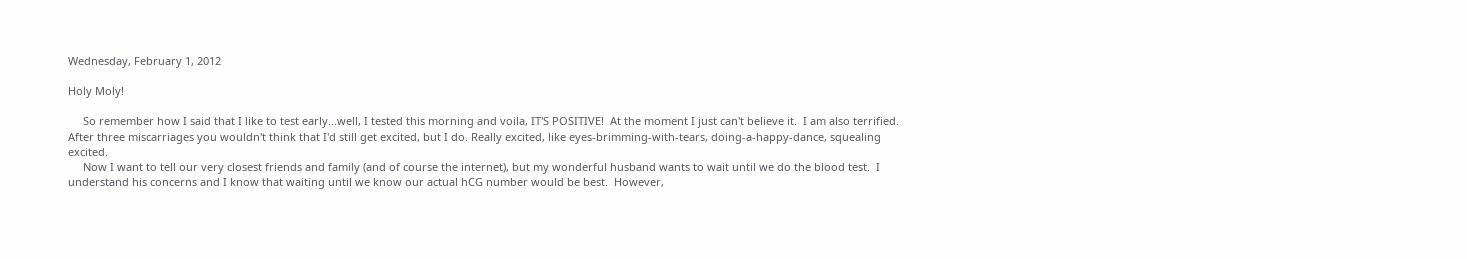Wednesday, February 1, 2012

Holy Moly!

     So remember how I said that I like to test early...well, I tested this morning and voila, IT'S POSITIVE!  At the moment I just can't believe it.  I am also terrified.  After three miscarriages you wouldn't think that I'd still get excited, but I do. Really excited, like eyes-brimming-with-tears, doing-a-happy-dance, squealing excited.
     Now I want to tell our very closest friends and family (and of course the internet), but my wonderful husband wants to wait until we do the blood test.  I understand his concerns and I know that waiting until we know our actual hCG number would be best.  However,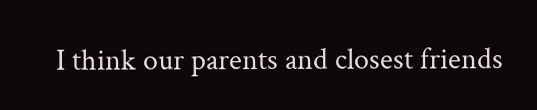I think our parents and closest friends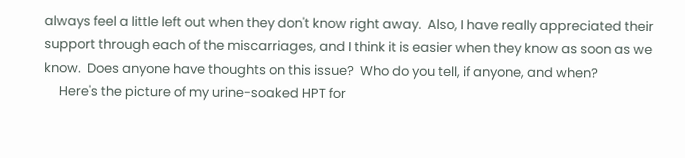always feel a little left out when they don't know right away.  Also, I have really appreciated their support through each of the miscarriages, and I think it is easier when they know as soon as we know.  Does anyone have thoughts on this issue?  Who do you tell, if anyone, and when?
     Here's the picture of my urine-soaked HPT for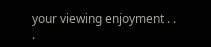your viewing enjoyment . . .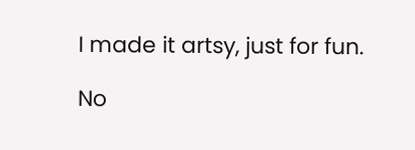I made it artsy, just for fun.

No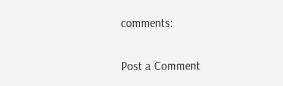comments:

Post a Comment